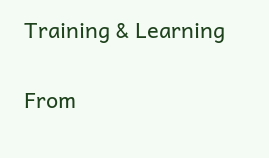Training & Learning

From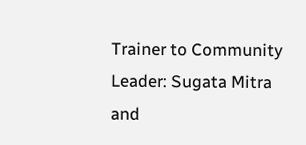Trainer to Community Leader: Sugata Mitra and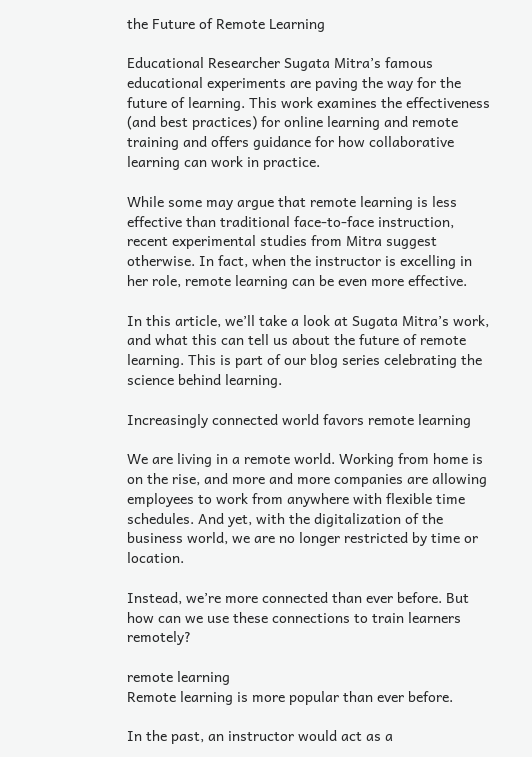the Future of Remote Learning

Educational Researcher Sugata Mitra’s famous educational experiments are paving the way for the future of learning. This work examines the effectiveness (and best practices) for online learning and remote training and offers guidance for how collaborative learning can work in practice.

While some may argue that remote learning is less effective than traditional face-to-face instruction, recent experimental studies from Mitra suggest otherwise. In fact, when the instructor is excelling in her role, remote learning can be even more effective.

In this article, we’ll take a look at Sugata Mitra’s work, and what this can tell us about the future of remote learning. This is part of our blog series celebrating the science behind learning.

Increasingly connected world favors remote learning

We are living in a remote world. Working from home is on the rise, and more and more companies are allowing employees to work from anywhere with flexible time schedules. And yet, with the digitalization of the business world, we are no longer restricted by time or location.

Instead, we’re more connected than ever before. But how can we use these connections to train learners remotely?

remote learning
Remote learning is more popular than ever before.

In the past, an instructor would act as a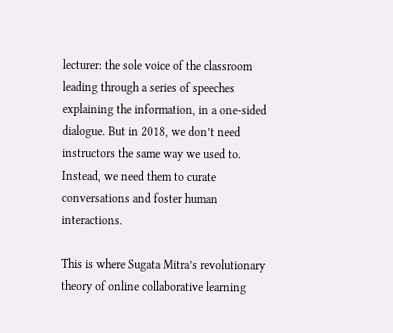lecturer: the sole voice of the classroom leading through a series of speeches explaining the information, in a one-sided dialogue. But in 2018, we don’t need instructors the same way we used to. Instead, we need them to curate conversations and foster human interactions.

This is where Sugata Mitra’s revolutionary theory of online collaborative learning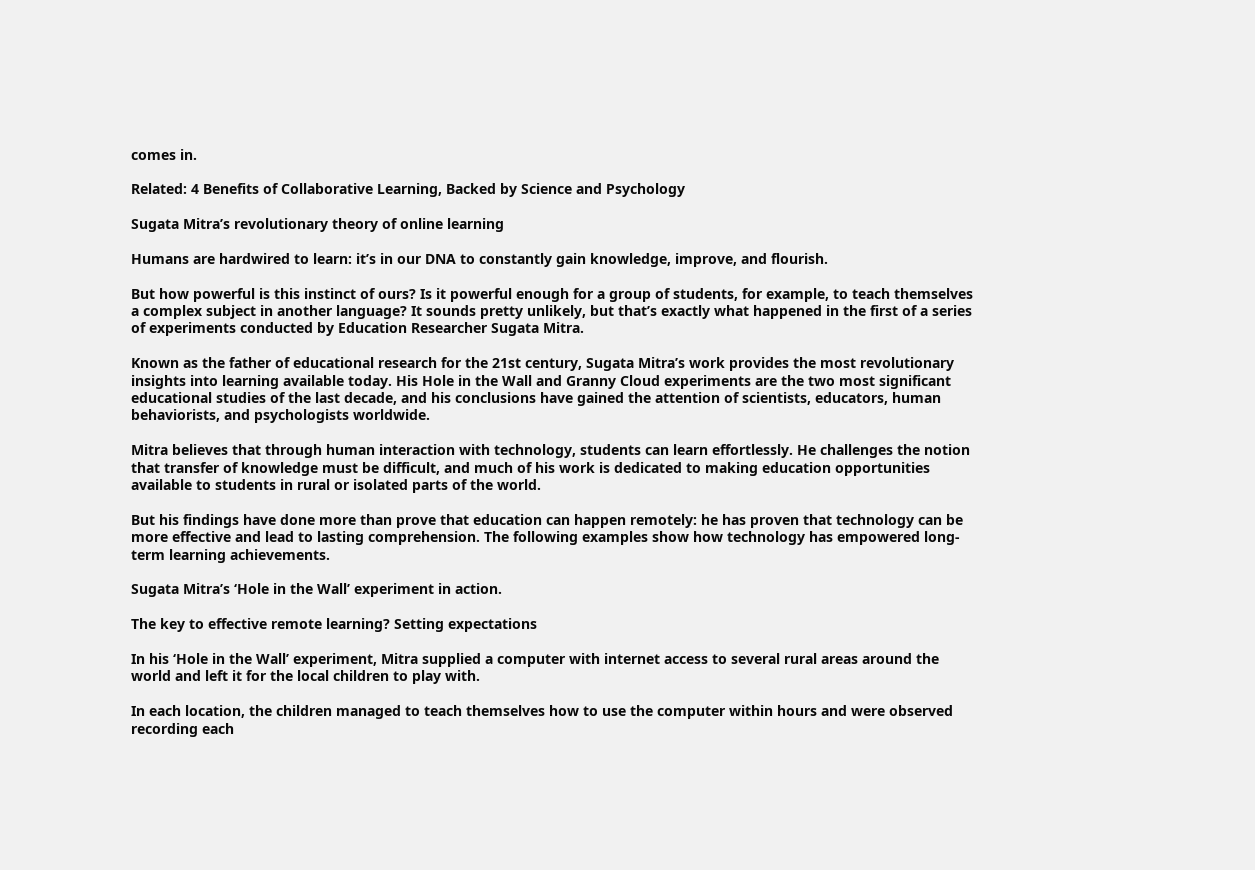comes in.

Related: 4 Benefits of Collaborative Learning, Backed by Science and Psychology

Sugata Mitra’s revolutionary theory of online learning

Humans are hardwired to learn: it’s in our DNA to constantly gain knowledge, improve, and flourish.

But how powerful is this instinct of ours? Is it powerful enough for a group of students, for example, to teach themselves a complex subject in another language? It sounds pretty unlikely, but that’s exactly what happened in the first of a series of experiments conducted by Education Researcher Sugata Mitra.

Known as the father of educational research for the 21st century, Sugata Mitra’s work provides the most revolutionary insights into learning available today. His Hole in the Wall and Granny Cloud experiments are the two most significant educational studies of the last decade, and his conclusions have gained the attention of scientists, educators, human behaviorists, and psychologists worldwide.

Mitra believes that through human interaction with technology, students can learn effortlessly. He challenges the notion that transfer of knowledge must be difficult, and much of his work is dedicated to making education opportunities available to students in rural or isolated parts of the world.

But his findings have done more than prove that education can happen remotely: he has proven that technology can be more effective and lead to lasting comprehension. The following examples show how technology has empowered long-term learning achievements.

Sugata Mitra’s ‘Hole in the Wall’ experiment in action.

The key to effective remote learning? Setting expectations

In his ‘Hole in the Wall’ experiment, Mitra supplied a computer with internet access to several rural areas around the world and left it for the local children to play with.

In each location, the children managed to teach themselves how to use the computer within hours and were observed recording each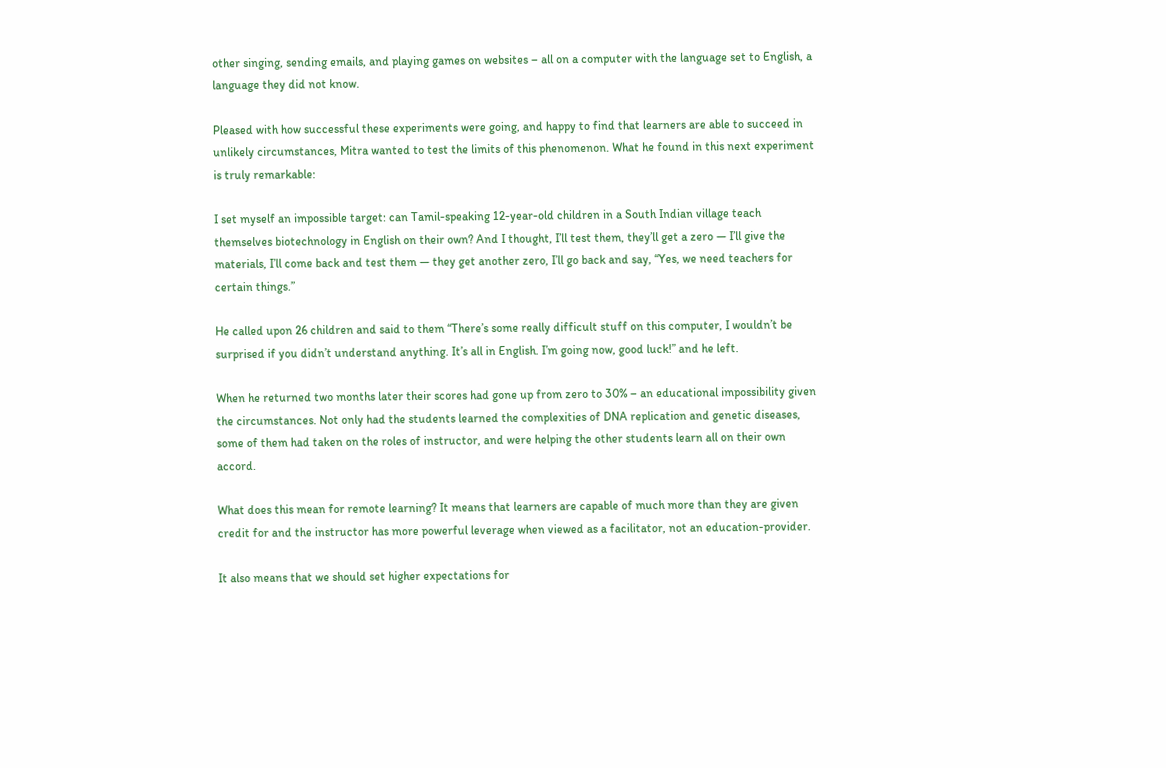other singing, sending emails, and playing games on websites – all on a computer with the language set to English, a language they did not know.

Pleased with how successful these experiments were going, and happy to find that learners are able to succeed in unlikely circumstances, Mitra wanted to test the limits of this phenomenon. What he found in this next experiment is truly remarkable:

I set myself an impossible target: can Tamil-speaking 12-year-old children in a South Indian village teach themselves biotechnology in English on their own? And I thought, I’ll test them, they’ll get a zero — I’ll give the materials, I’ll come back and test them — they get another zero, I’ll go back and say, “Yes, we need teachers for certain things.”

He called upon 26 children and said to them “There’s some really difficult stuff on this computer, I wouldn’t be surprised if you didn’t understand anything. It’s all in English. I’m going now, good luck!” and he left.

When he returned two months later their scores had gone up from zero to 30% – an educational impossibility given the circumstances. Not only had the students learned the complexities of DNA replication and genetic diseases, some of them had taken on the roles of instructor, and were helping the other students learn all on their own accord.

What does this mean for remote learning? It means that learners are capable of much more than they are given credit for and the instructor has more powerful leverage when viewed as a facilitator, not an education-provider.

It also means that we should set higher expectations for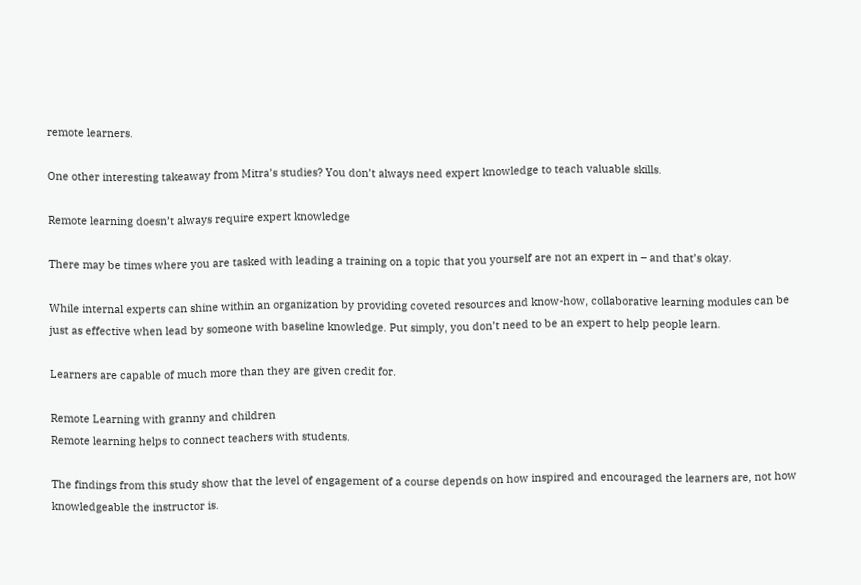remote learners.

One other interesting takeaway from Mitra’s studies? You don’t always need expert knowledge to teach valuable skills.

Remote learning doesn’t always require expert knowledge

There may be times where you are tasked with leading a training on a topic that you yourself are not an expert in – and that’s okay.

While internal experts can shine within an organization by providing coveted resources and know-how, collaborative learning modules can be just as effective when lead by someone with baseline knowledge. Put simply, you don’t need to be an expert to help people learn.

Learners are capable of much more than they are given credit for.

Remote Learning with granny and children
Remote learning helps to connect teachers with students.

The findings from this study show that the level of engagement of a course depends on how inspired and encouraged the learners are, not how knowledgeable the instructor is.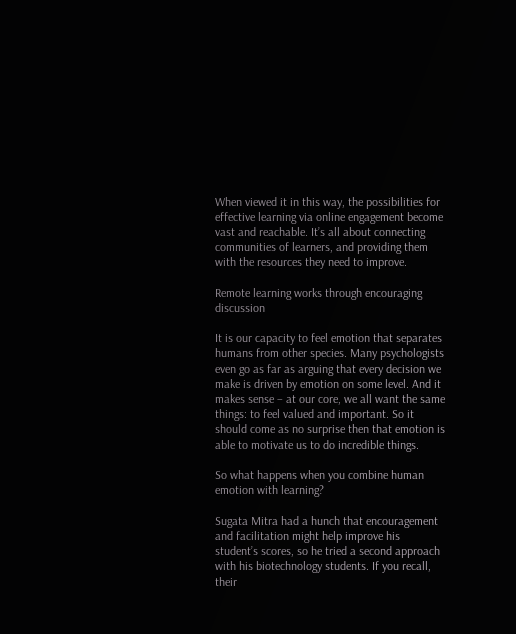When viewed it in this way, the possibilities for effective learning via online engagement become vast and reachable. It’s all about connecting communities of learners, and providing them with the resources they need to improve.

Remote learning works through encouraging discussion

It is our capacity to feel emotion that separates humans from other species. Many psychologists even go as far as arguing that every decision we make is driven by emotion on some level. And it makes sense – at our core, we all want the same things: to feel valued and important. So it should come as no surprise then that emotion is able to motivate us to do incredible things.

So what happens when you combine human emotion with learning?

Sugata Mitra had a hunch that encouragement and facilitation might help improve his student’s scores, so he tried a second approach with his biotechnology students. If you recall, their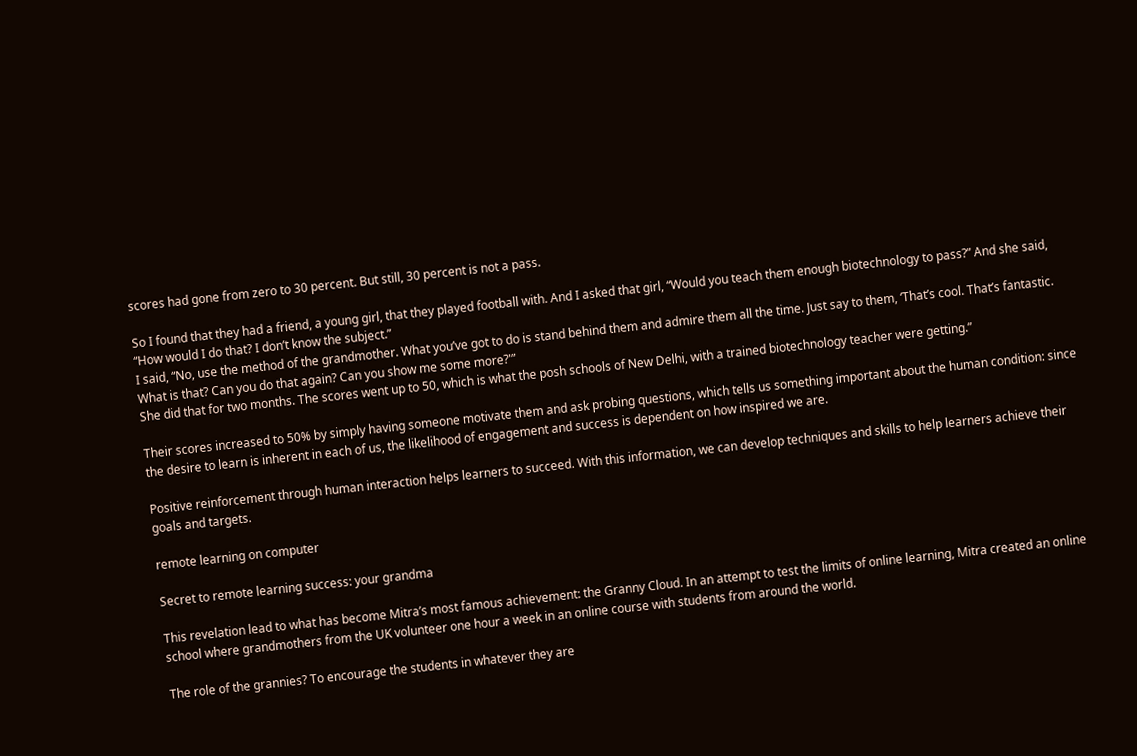scores had gone from zero to 30 percent. But still, 30 percent is not a pass.

So I found that they had a friend, a young girl, that they played football with. And I asked that girl, “Would you teach them enough biotechnology to pass?” And she said, “How would I do that? I don’t know the subject.”
I said, “No, use the method of the grandmother. What you’ve got to do is stand behind them and admire them all the time. Just say to them, ‘That’s cool. That’s fantastic. What is that? Can you do that again? Can you show me some more?'”
She did that for two months. The scores went up to 50, which is what the posh schools of New Delhi, with a trained biotechnology teacher were getting.”

Their scores increased to 50% by simply having someone motivate them and ask probing questions, which tells us something important about the human condition: since the desire to learn is inherent in each of us, the likelihood of engagement and success is dependent on how inspired we are.

Positive reinforcement through human interaction helps learners to succeed. With this information, we can develop techniques and skills to help learners achieve their goals and targets.

remote learning on computer

Secret to remote learning success: your grandma

This revelation lead to what has become Mitra’s most famous achievement: the Granny Cloud. In an attempt to test the limits of online learning, Mitra created an online school where grandmothers from the UK volunteer one hour a week in an online course with students from around the world.

The role of the grannies? To encourage the students in whatever they are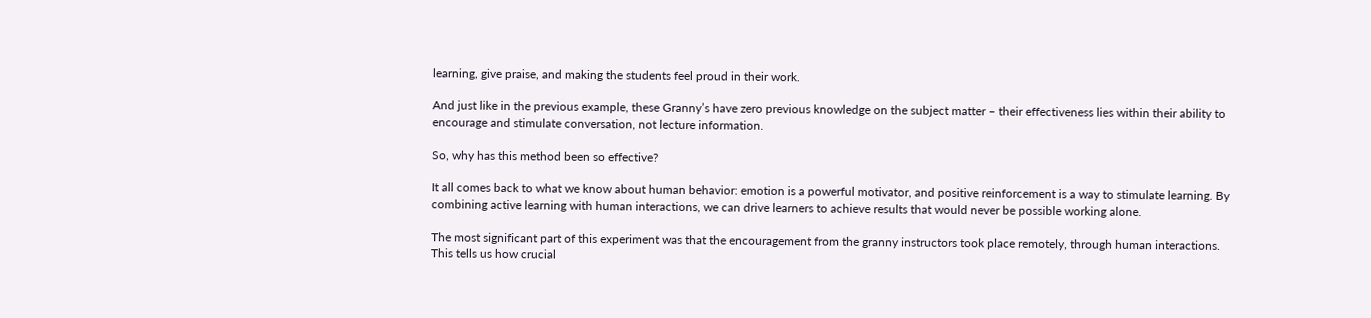learning, give praise, and making the students feel proud in their work.

And just like in the previous example, these Granny’s have zero previous knowledge on the subject matter – their effectiveness lies within their ability to encourage and stimulate conversation, not lecture information.

So, why has this method been so effective?

It all comes back to what we know about human behavior: emotion is a powerful motivator, and positive reinforcement is a way to stimulate learning. By combining active learning with human interactions, we can drive learners to achieve results that would never be possible working alone.

The most significant part of this experiment was that the encouragement from the granny instructors took place remotely, through human interactions. This tells us how crucial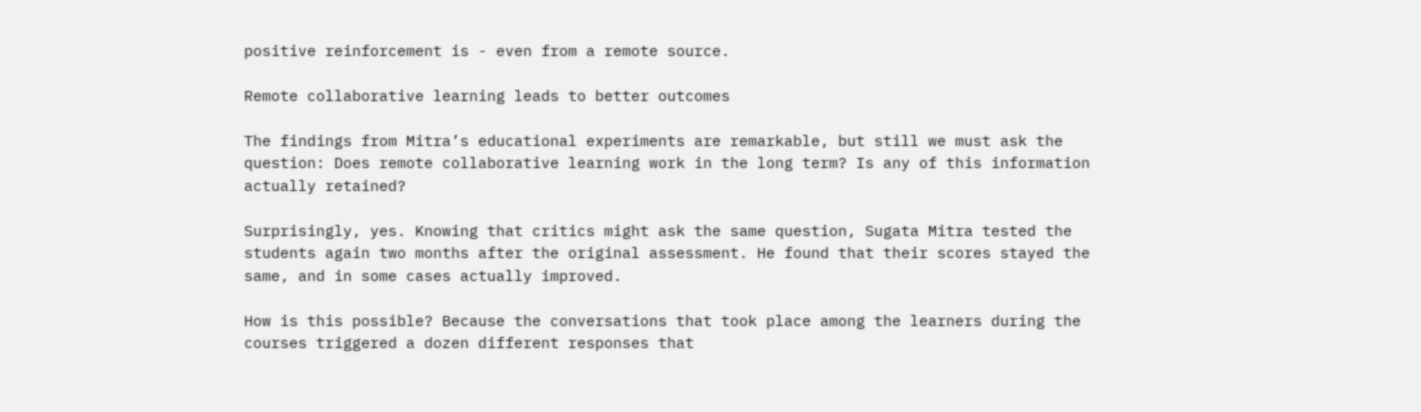positive reinforcement is - even from a remote source.

Remote collaborative learning leads to better outcomes

The findings from Mitra’s educational experiments are remarkable, but still we must ask the question: Does remote collaborative learning work in the long term? Is any of this information actually retained?

Surprisingly, yes. Knowing that critics might ask the same question, Sugata Mitra tested the students again two months after the original assessment. He found that their scores stayed the same, and in some cases actually improved.

How is this possible? Because the conversations that took place among the learners during the courses triggered a dozen different responses that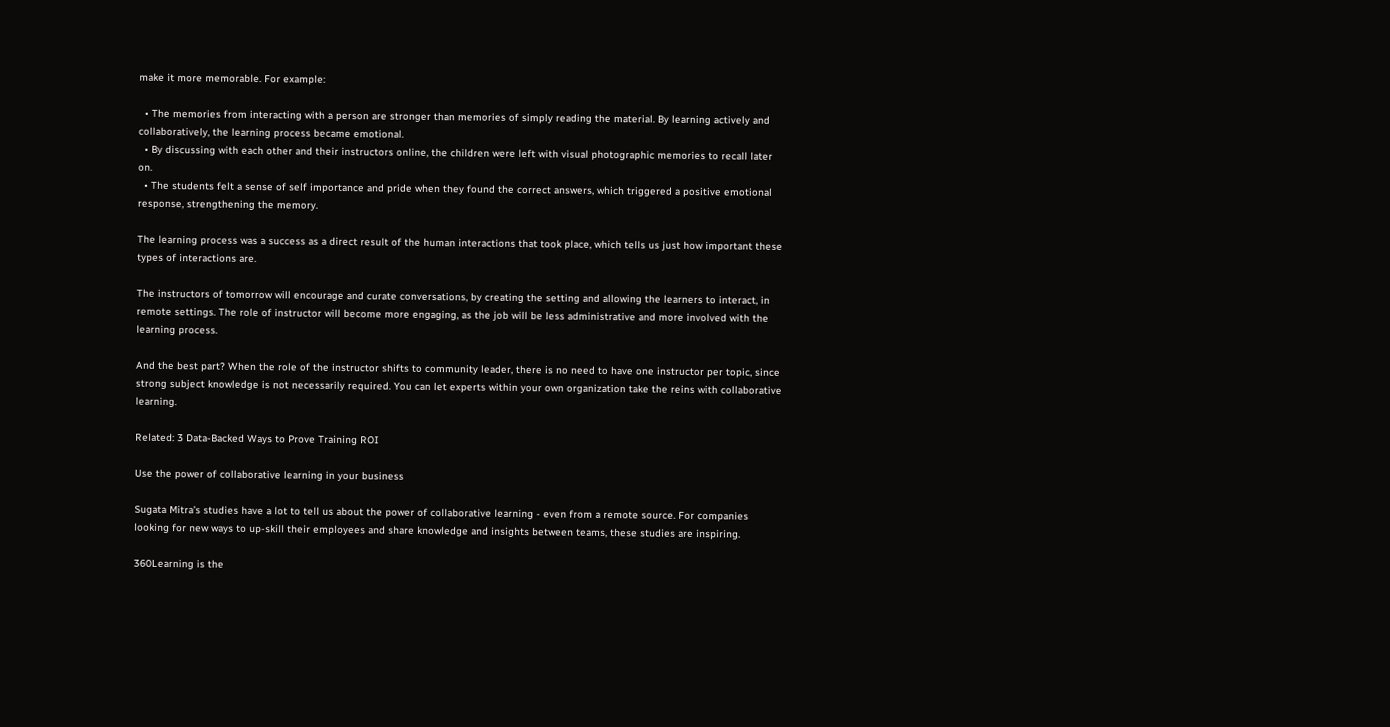make it more memorable. For example:

  • The memories from interacting with a person are stronger than memories of simply reading the material. By learning actively and collaboratively, the learning process became emotional.
  • By discussing with each other and their instructors online, the children were left with visual photographic memories to recall later on.
  • The students felt a sense of self importance and pride when they found the correct answers, which triggered a positive emotional response, strengthening the memory.

The learning process was a success as a direct result of the human interactions that took place, which tells us just how important these types of interactions are.

The instructors of tomorrow will encourage and curate conversations, by creating the setting and allowing the learners to interact, in remote settings. The role of instructor will become more engaging, as the job will be less administrative and more involved with the learning process.

And the best part? When the role of the instructor shifts to community leader, there is no need to have one instructor per topic, since strong subject knowledge is not necessarily required. You can let experts within your own organization take the reins with collaborative learning.

Related: 3 Data-Backed Ways to Prove Training ROI

Use the power of collaborative learning in your business

Sugata Mitra’s studies have a lot to tell us about the power of collaborative learning - even from a remote source. For companies looking for new ways to up-skill their employees and share knowledge and insights between teams, these studies are inspiring.

360Learning is the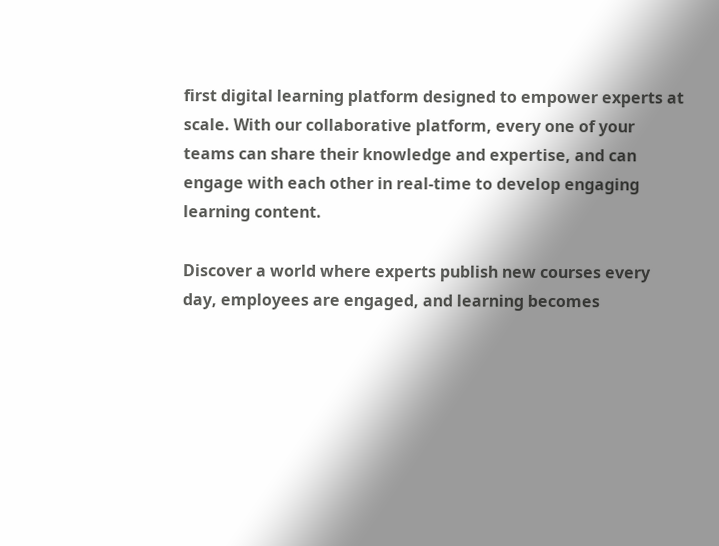first digital learning platform designed to empower experts at scale. With our collaborative platform, every one of your teams can share their knowledge and expertise, and can engage with each other in real-time to develop engaging learning content.

Discover a world where experts publish new courses every day, employees are engaged, and learning becomes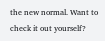the new normal. Want to check it out yourself?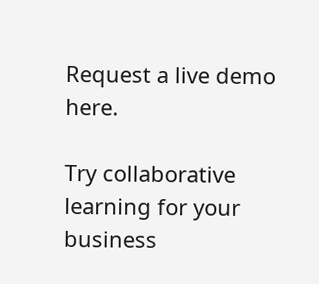Request a live demo here.

Try collaborative learning for your business